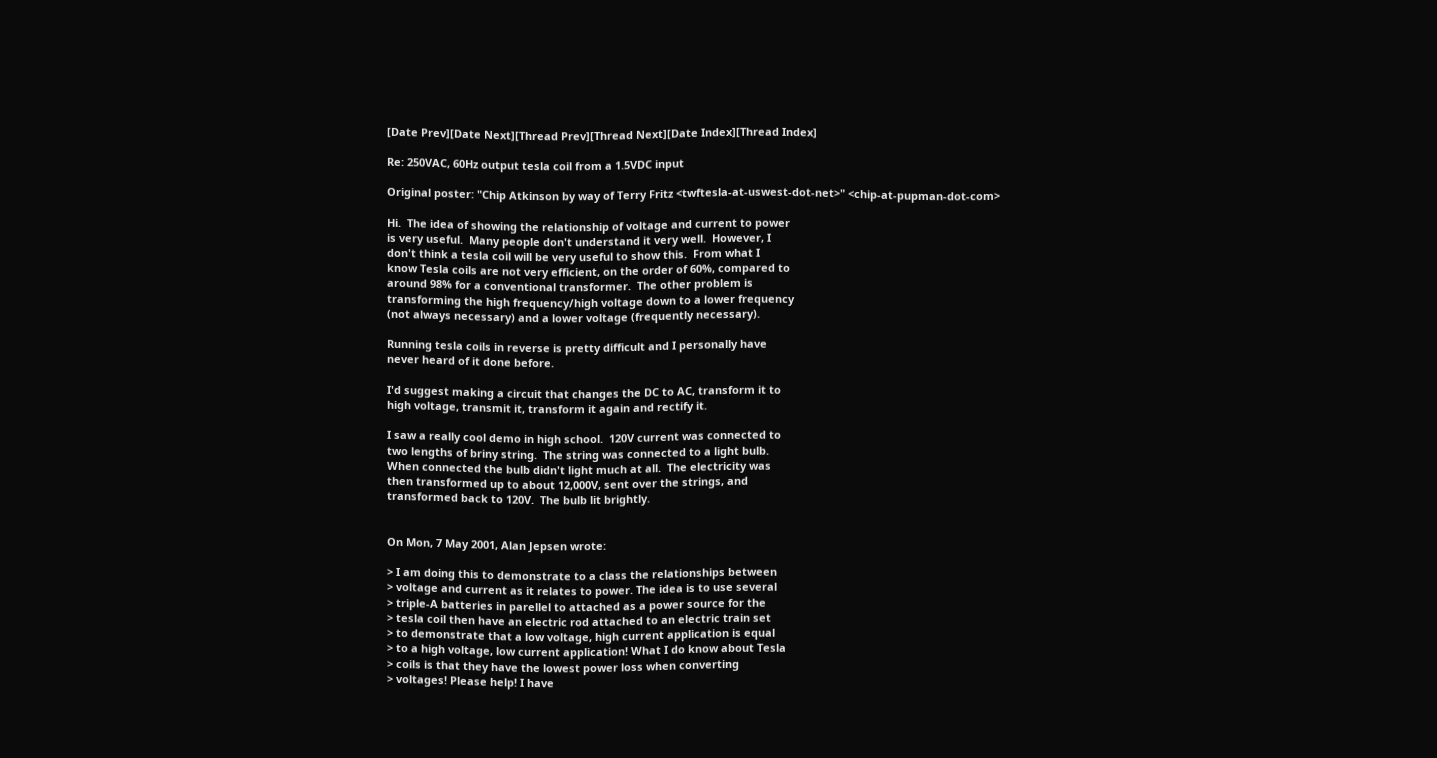[Date Prev][Date Next][Thread Prev][Thread Next][Date Index][Thread Index]

Re: 250VAC, 60Hz output tesla coil from a 1.5VDC input

Original poster: "Chip Atkinson by way of Terry Fritz <twftesla-at-uswest-dot-net>" <chip-at-pupman-dot-com>

Hi.  The idea of showing the relationship of voltage and current to power
is very useful.  Many people don't understand it very well.  However, I
don't think a tesla coil will be very useful to show this.  From what I
know Tesla coils are not very efficient, on the order of 60%, compared to
around 98% for a conventional transformer.  The other problem is
transforming the high frequency/high voltage down to a lower frequency
(not always necessary) and a lower voltage (frequently necessary).

Running tesla coils in reverse is pretty difficult and I personally have
never heard of it done before.

I'd suggest making a circuit that changes the DC to AC, transform it to
high voltage, transmit it, transform it again and rectify it.

I saw a really cool demo in high school.  120V current was connected to
two lengths of briny string.  The string was connected to a light bulb.
When connected the bulb didn't light much at all.  The electricity was
then transformed up to about 12,000V, sent over the strings, and
transformed back to 120V.  The bulb lit brightly.


On Mon, 7 May 2001, Alan Jepsen wrote:

> I am doing this to demonstrate to a class the relationships between
> voltage and current as it relates to power. The idea is to use several
> triple-A batteries in parellel to attached as a power source for the
> tesla coil then have an electric rod attached to an electric train set
> to demonstrate that a low voltage, high current application is equal
> to a high voltage, low current application! What I do know about Tesla
> coils is that they have the lowest power loss when converting
> voltages! Please help! I have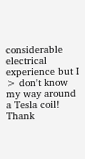considerable electrical experience but I
> don't know my way around a Tesla coil! Thank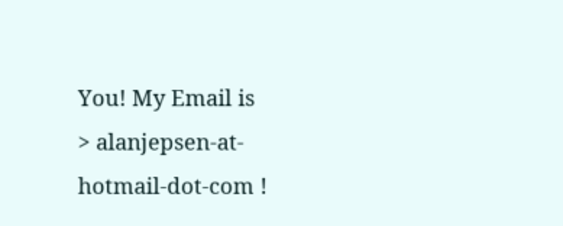You! My Email is
> alanjepsen-at-hotmail-dot-com !